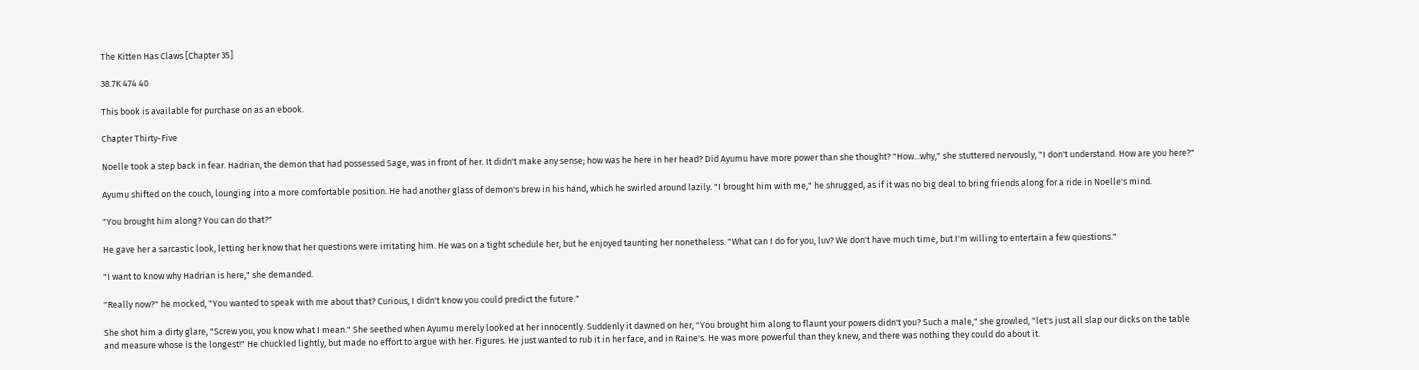The Kitten Has Claws [Chapter 35]

38.7K 474 40

This book is available for purchase on as an ebook.

Chapter Thirty-Five

Noelle took a step back in fear. Hadrian, the demon that had possessed Sage, was in front of her. It didn't make any sense; how was he here in her head? Did Ayumu have more power than she thought? "How...why," she stuttered nervously, "I don't understand. How are you here?"

Ayumu shifted on the couch, lounging into a more comfortable position. He had another glass of demon's brew in his hand, which he swirled around lazily. "I brought him with me," he shrugged, as if it was no big deal to bring friends along for a ride in Noelle's mind.

"You brought him along? You can do that?"

He gave her a sarcastic look, letting her know that her questions were irritating him. He was on a tight schedule her, but he enjoyed taunting her nonetheless. "What can I do for you, luv? We don't have much time, but I'm willing to entertain a few questions."

"I want to know why Hadrian is here," she demanded.

"Really now?" he mocked, "You wanted to speak with me about that? Curious, I didn't know you could predict the future."

She shot him a dirty glare, "Screw you, you know what I mean." She seethed when Ayumu merely looked at her innocently. Suddenly it dawned on her, "You brought him along to flaunt your powers didn't you? Such a male," she growled, "let's just all slap our dicks on the table and measure whose is the longest!" He chuckled lightly, but made no effort to argue with her. Figures. He just wanted to rub it in her face, and in Raine's. He was more powerful than they knew, and there was nothing they could do about it.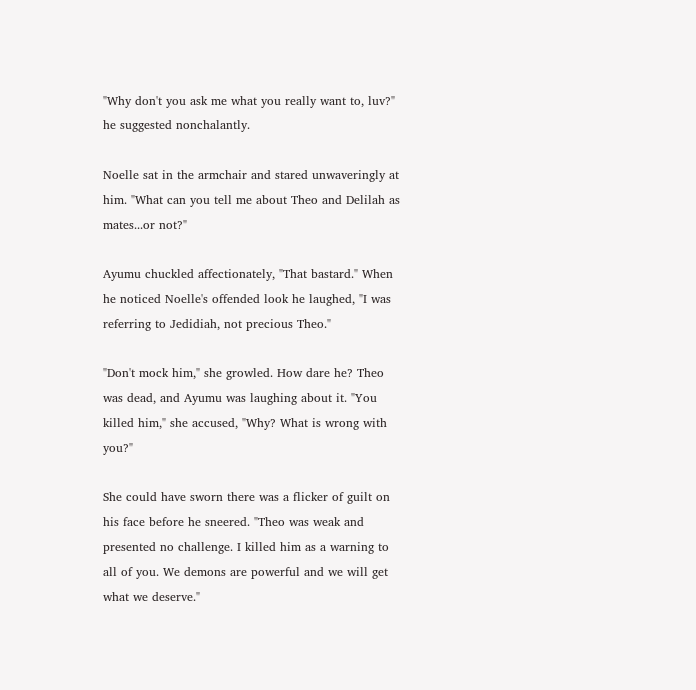"Why don't you ask me what you really want to, luv?" he suggested nonchalantly.

Noelle sat in the armchair and stared unwaveringly at him. "What can you tell me about Theo and Delilah as mates...or not?"

Ayumu chuckled affectionately, "That bastard." When he noticed Noelle's offended look he laughed, "I was referring to Jedidiah, not precious Theo."

"Don't mock him," she growled. How dare he? Theo was dead, and Ayumu was laughing about it. "You killed him," she accused, "Why? What is wrong with you?"

She could have sworn there was a flicker of guilt on his face before he sneered. "Theo was weak and presented no challenge. I killed him as a warning to all of you. We demons are powerful and we will get what we deserve."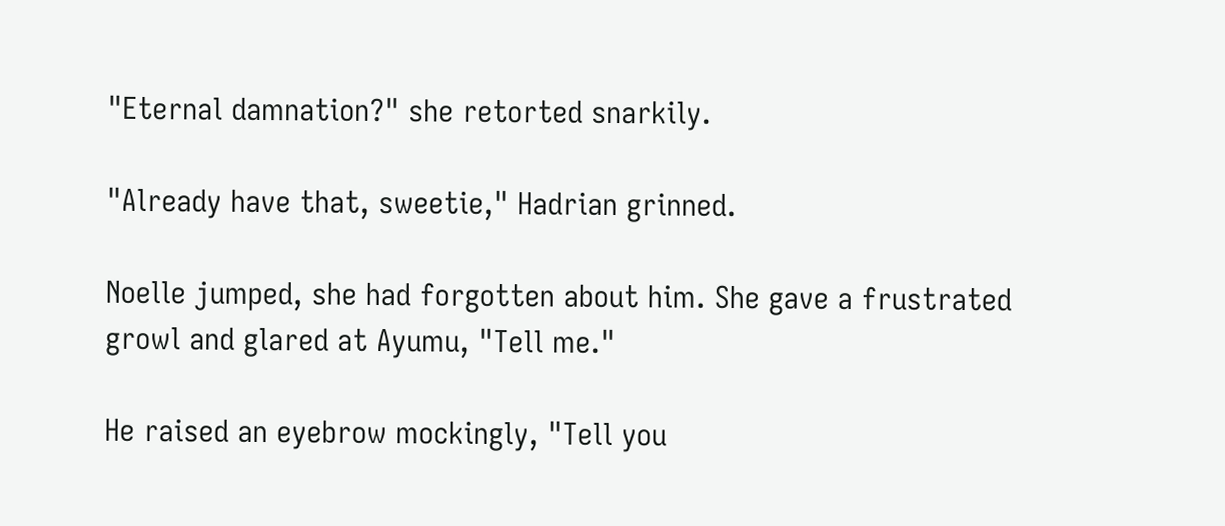"Eternal damnation?" she retorted snarkily.

"Already have that, sweetie," Hadrian grinned.

Noelle jumped, she had forgotten about him. She gave a frustrated growl and glared at Ayumu, "Tell me."

He raised an eyebrow mockingly, "Tell you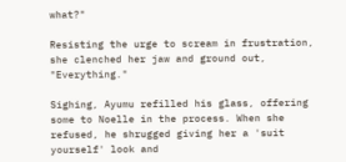what?"

Resisting the urge to scream in frustration, she clenched her jaw and ground out, "Everything."

Sighing, Ayumu refilled his glass, offering some to Noelle in the process. When she refused, he shrugged giving her a 'suit yourself' look and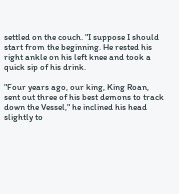settled on the couch. "I suppose I should start from the beginning. He rested his right ankle on his left knee and took a quick sip of his drink.

"Four years ago, our king, King Roan, sent out three of his best demons to track down the Vessel," he inclined his head slightly to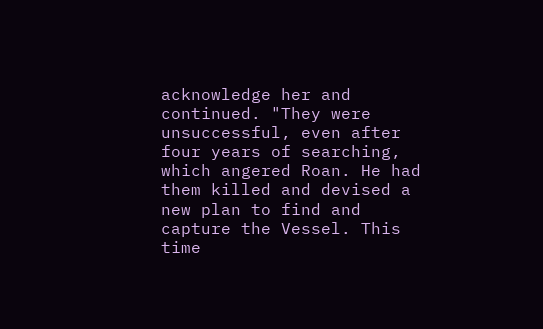acknowledge her and continued. "They were unsuccessful, even after four years of searching, which angered Roan. He had them killed and devised a new plan to find and capture the Vessel. This time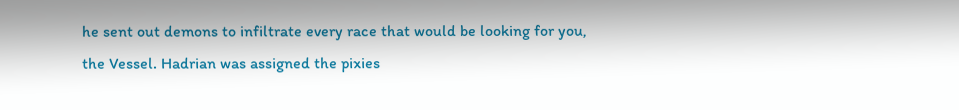he sent out demons to infiltrate every race that would be looking for you, the Vessel. Hadrian was assigned the pixies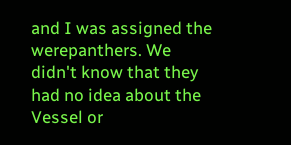and I was assigned the werepanthers. We didn't know that they had no idea about the Vessel or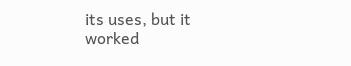its uses, but it worked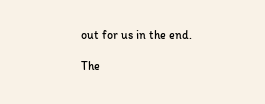out for us in the end.

The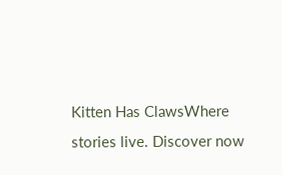Kitten Has ClawsWhere stories live. Discover now